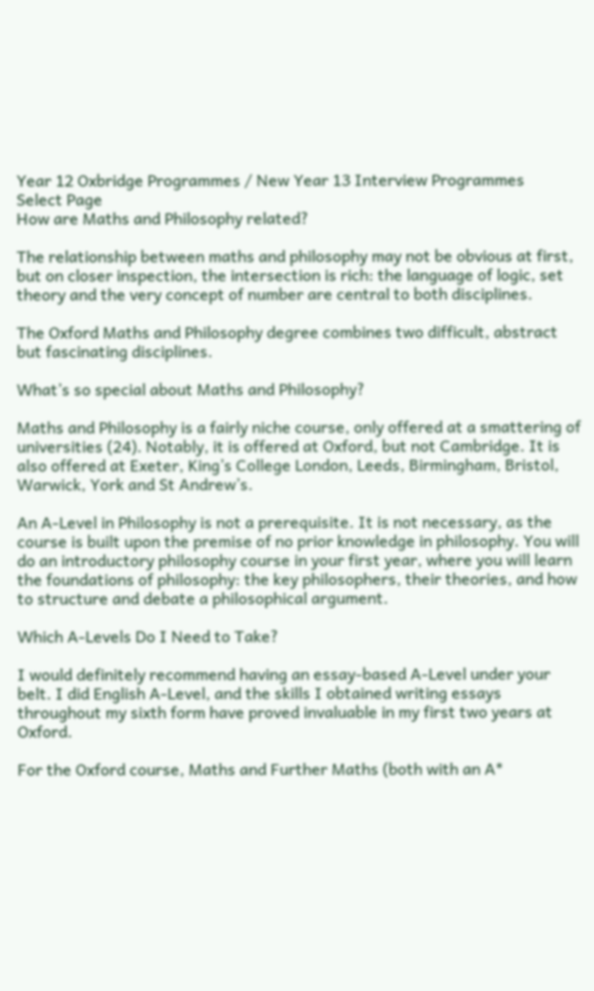Year 12 Oxbridge Programmes / New Year 13 Interview Programmes
Select Page
How are Maths and Philosophy related?

The relationship between maths and philosophy may not be obvious at first, but on closer inspection, the intersection is rich: the language of logic, set theory and the very concept of number are central to both disciplines.

The Oxford Maths and Philosophy degree combines two difficult, abstract but fascinating disciplines.

What’s so special about Maths and Philosophy?

Maths and Philosophy is a fairly niche course, only offered at a smattering of universities (24). Notably, it is offered at Oxford, but not Cambridge. It is also offered at Exeter, King’s College London, Leeds, Birmingham, Bristol, Warwick, York and St Andrew’s.

An A-Level in Philosophy is not a prerequisite. It is not necessary, as the course is built upon the premise of no prior knowledge in philosophy. You will do an introductory philosophy course in your first year, where you will learn the foundations of philosophy: the key philosophers, their theories, and how to structure and debate a philosophical argument.

Which A-Levels Do I Need to Take?

I would definitely recommend having an essay-based A-Level under your belt. I did English A-Level, and the skills I obtained writing essays throughout my sixth form have proved invaluable in my first two years at Oxford.

For the Oxford course, Maths and Further Maths (both with an A*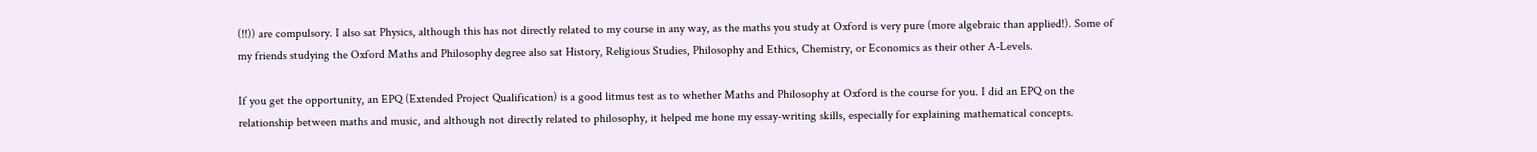(!!)) are compulsory. I also sat Physics, although this has not directly related to my course in any way, as the maths you study at Oxford is very pure (more algebraic than applied!). Some of my friends studying the Oxford Maths and Philosophy degree also sat History, Religious Studies, Philosophy and Ethics, Chemistry, or Economics as their other A-Levels.

If you get the opportunity, an EPQ (Extended Project Qualification) is a good litmus test as to whether Maths and Philosophy at Oxford is the course for you. I did an EPQ on the relationship between maths and music, and although not directly related to philosophy, it helped me hone my essay-writing skills, especially for explaining mathematical concepts.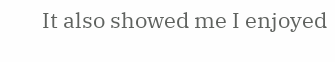It also showed me I enjoyed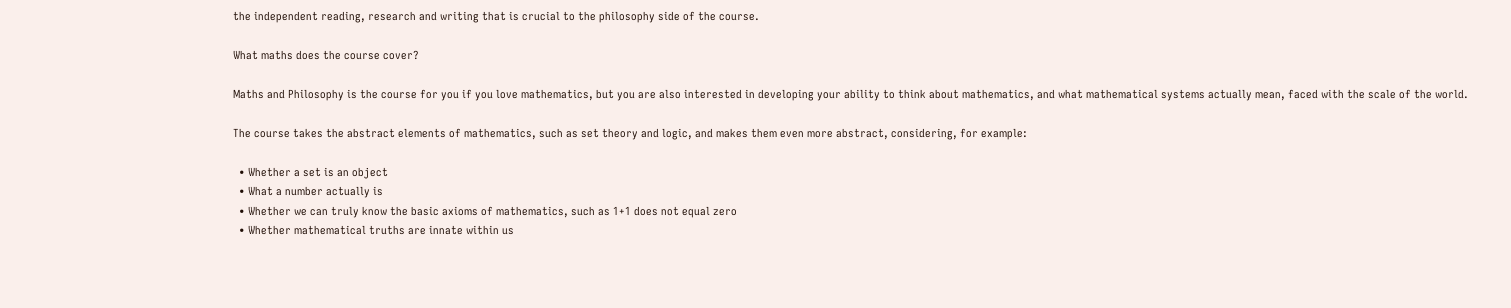the independent reading, research and writing that is crucial to the philosophy side of the course.

What maths does the course cover?

Maths and Philosophy is the course for you if you love mathematics, but you are also interested in developing your ability to think about mathematics, and what mathematical systems actually mean, faced with the scale of the world.

The course takes the abstract elements of mathematics, such as set theory and logic, and makes them even more abstract, considering, for example:

  • Whether a set is an object
  • What a number actually is
  • Whether we can truly know the basic axioms of mathematics, such as 1+1 does not equal zero
  • Whether mathematical truths are innate within us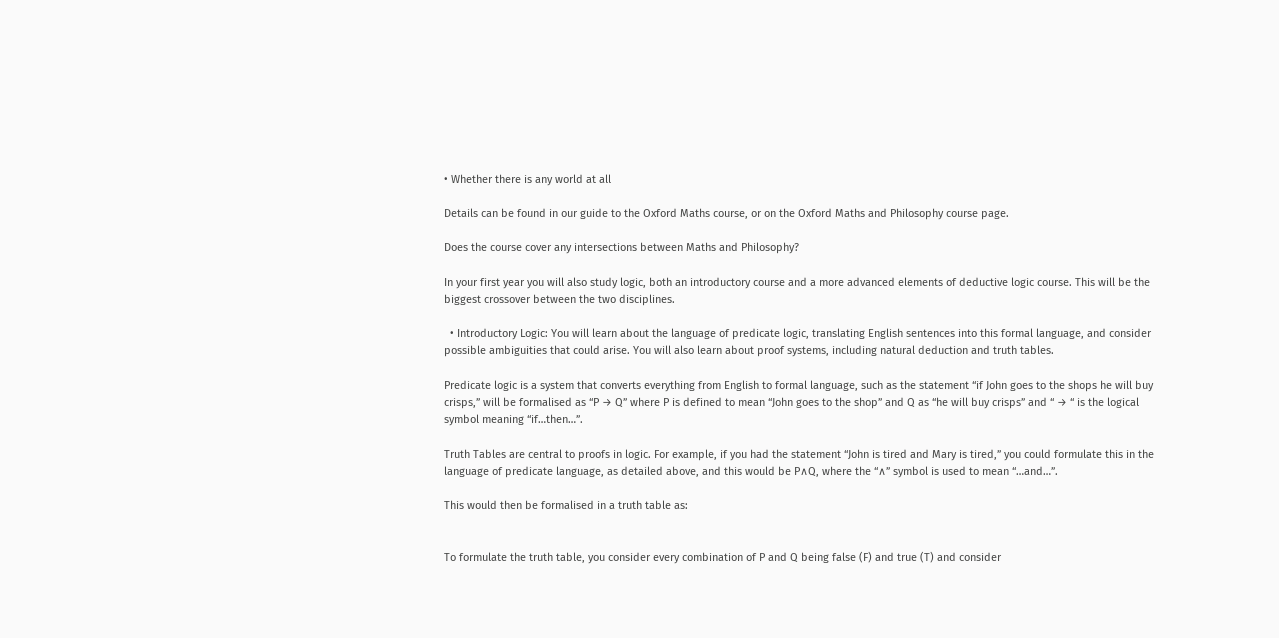• Whether there is any world at all

Details can be found in our guide to the Oxford Maths course, or on the Oxford Maths and Philosophy course page.

Does the course cover any intersections between Maths and Philosophy?

In your first year you will also study logic, both an introductory course and a more advanced elements of deductive logic course. This will be the biggest crossover between the two disciplines.

  • Introductory Logic: You will learn about the language of predicate logic, translating English sentences into this formal language, and consider possible ambiguities that could arise. You will also learn about proof systems, including natural deduction and truth tables.

Predicate logic is a system that converts everything from English to formal language, such as the statement “if John goes to the shops he will buy crisps,” will be formalised as “P → Q” where P is defined to mean “John goes to the shop” and Q as “he will buy crisps” and “ → “ is the logical symbol meaning “if…then…”.

Truth Tables are central to proofs in logic. For example, if you had the statement “John is tired and Mary is tired,” you could formulate this in the language of predicate language, as detailed above, and this would be P∧Q, where the “∧” symbol is used to mean “…and…”.

This would then be formalised in a truth table as:


To formulate the truth table, you consider every combination of P and Q being false (F) and true (T) and consider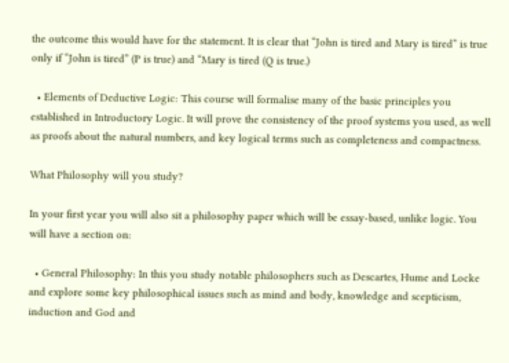the outcome this would have for the statement. It is clear that “John is tired and Mary is tired” is true only if “John is tired” (P is true) and “Mary is tired (Q is true.)

  • Elements of Deductive Logic: This course will formalise many of the basic principles you established in Introductory Logic. It will prove the consistency of the proof systems you used, as well as proofs about the natural numbers, and key logical terms such as completeness and compactness.

What Philosophy will you study?

In your first year you will also sit a philosophy paper which will be essay-based, unlike logic. You will have a section on:

  • General Philosophy: In this you study notable philosophers such as Descartes, Hume and Locke and explore some key philosophical issues such as mind and body, knowledge and scepticism, induction and God and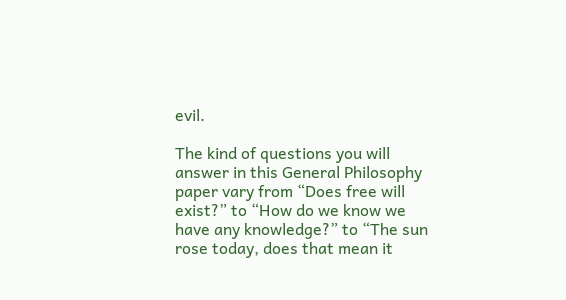evil.

The kind of questions you will answer in this General Philosophy paper vary from “Does free will exist?” to “How do we know we have any knowledge?” to “The sun rose today, does that mean it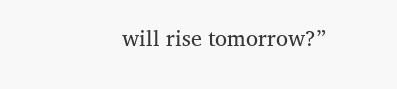will rise tomorrow?”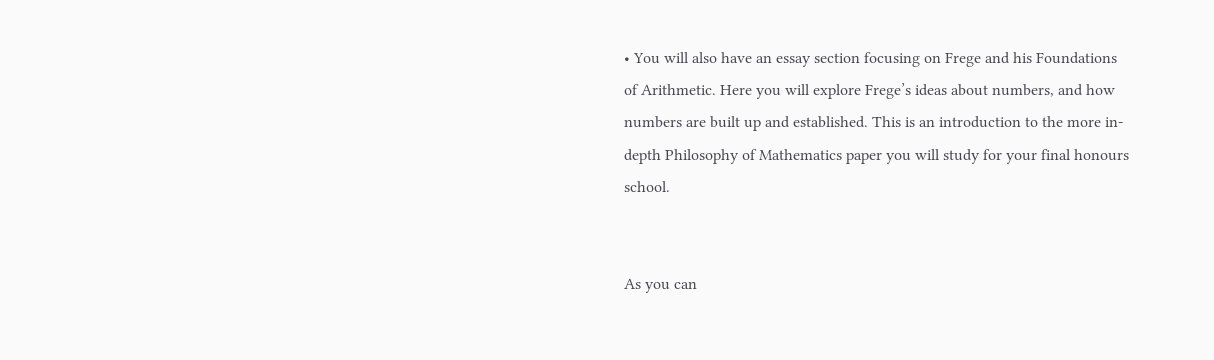• You will also have an essay section focusing on Frege and his Foundations of Arithmetic. Here you will explore Frege’s ideas about numbers, and how numbers are built up and established. This is an introduction to the more in-depth Philosophy of Mathematics paper you will study for your final honours school.


As you can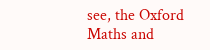see, the Oxford Maths and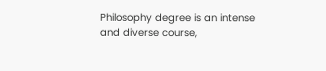Philosophy degree is an intense and diverse course,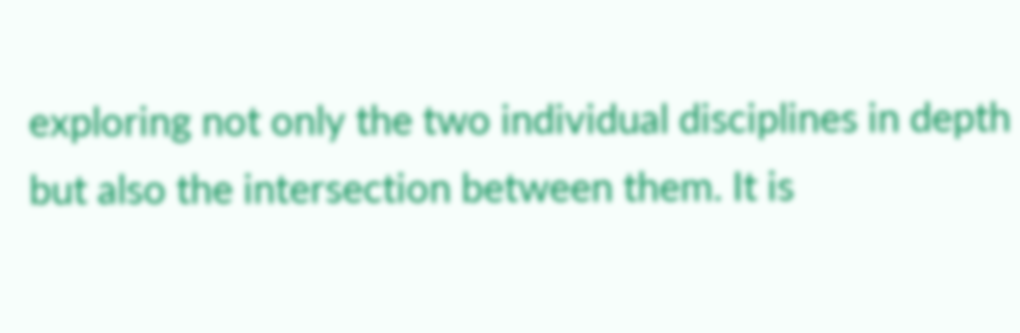exploring not only the two individual disciplines in depth but also the intersection between them. It is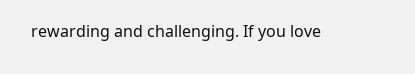rewarding and challenging. If you love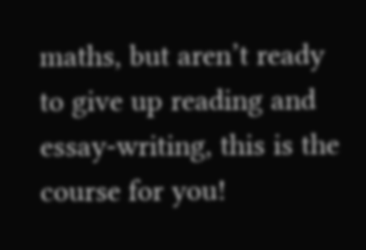maths, but aren’t ready to give up reading and essay-writing, this is the course for you!